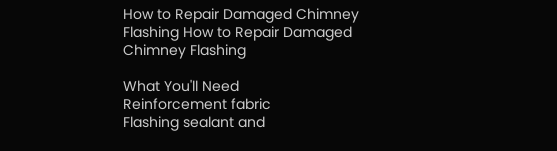How to Repair Damaged Chimney Flashing How to Repair Damaged Chimney Flashing

What You'll Need
Reinforcement fabric
Flashing sealant and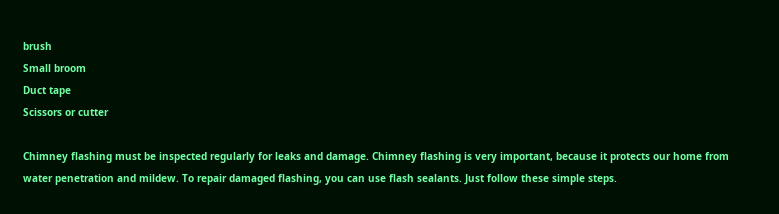brush
Small broom
Duct tape
Scissors or cutter

Chimney flashing must be inspected regularly for leaks and damage. Chimney flashing is very important, because it protects our home from water penetration and mildew. To repair damaged flashing, you can use flash sealants. Just follow these simple steps.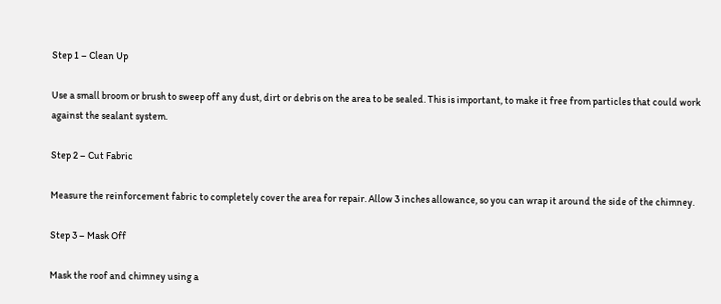Step 1 – Clean Up

Use a small broom or brush to sweep off any dust, dirt or debris on the area to be sealed. This is important, to make it free from particles that could work against the sealant system.

Step 2 – Cut Fabric

Measure the reinforcement fabric to completely cover the area for repair. Allow 3 inches allowance, so you can wrap it around the side of the chimney.

Step 3 – Mask Off

Mask the roof and chimney using a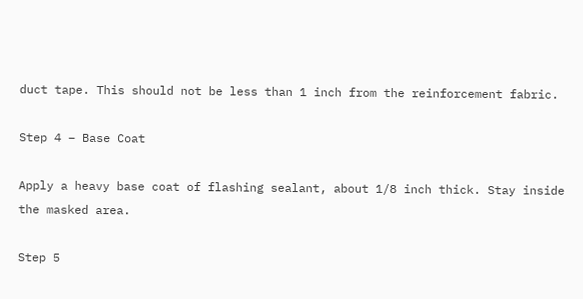duct tape. This should not be less than 1 inch from the reinforcement fabric.

Step 4 – Base Coat

Apply a heavy base coat of flashing sealant, about 1/8 inch thick. Stay inside the masked area.

Step 5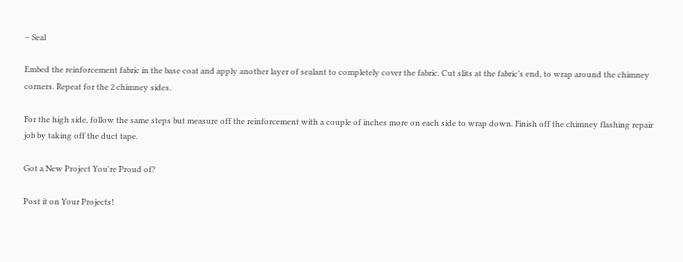– Seal

Embed the reinforcement fabric in the base coat and apply another layer of sealant to completely cover the fabric. Cut slits at the fabric’s end, to wrap around the chimney corners. Repeat for the 2 chimney sides.

For the high side, follow the same steps but measure off the reinforcement with a couple of inches more on each side to wrap down. Finish off the chimney flashing repair job by taking off the duct tape.

Got a New Project You're Proud of?

Post it on Your Projects!